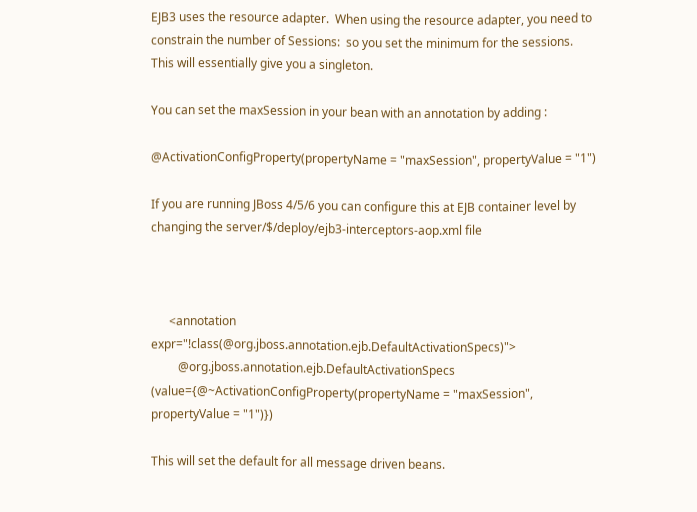EJB3 uses the resource adapter.  When using the resource adapter, you need to constrain the number of Sessions:  so you set the minimum for the sessions.  This will essentially give you a singleton.

You can set the maxSession in your bean with an annotation by adding :

@ActivationConfigProperty(propertyName = "maxSession", propertyValue = "1")

If you are running JBoss 4/5/6 you can configure this at EJB container level by changing the server/$/deploy/ejb3-interceptors-aop.xml file



      <annotation expr="!class(@org.jboss.annotation.ejb.DefaultActivationSpecs)">
         @org.jboss.annotation.ejb.DefaultActivationSpecs (value={@~ActivationConfigProperty(propertyName = "maxSession", propertyValue = "1")})

This will set the default for all message driven beans.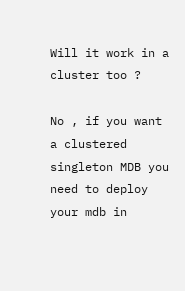Will it work in a cluster too ?

No , if you want a clustered singleton MDB you need to deploy your mdb in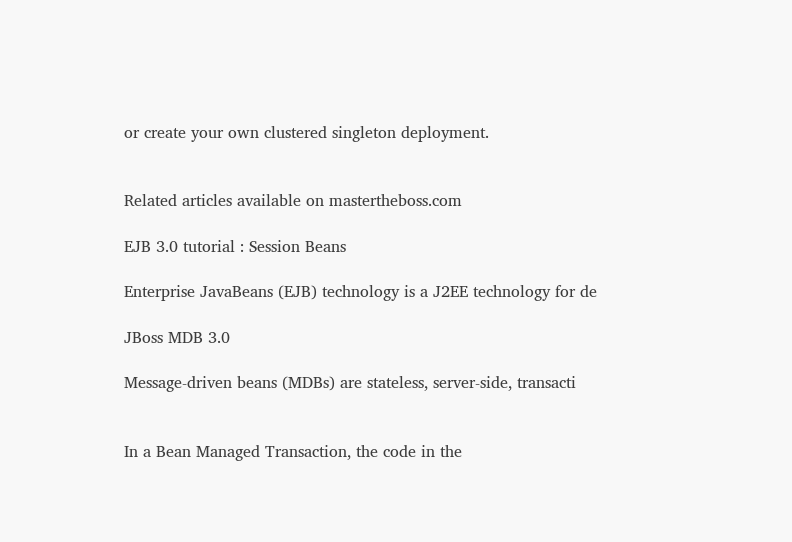or create your own clustered singleton deployment.


Related articles available on mastertheboss.com

EJB 3.0 tutorial : Session Beans

Enterprise JavaBeans (EJB) technology is a J2EE technology for de

JBoss MDB 3.0

Message-driven beans (MDBs) are stateless, server-side, transacti


In a Bean Managed Transaction, the code in the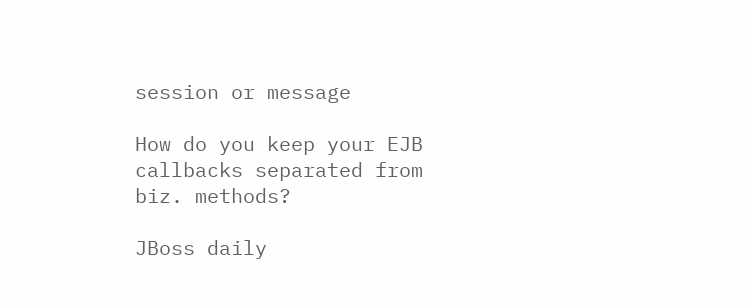session or message

How do you keep your EJB callbacks separated from biz. methods?

JBoss daily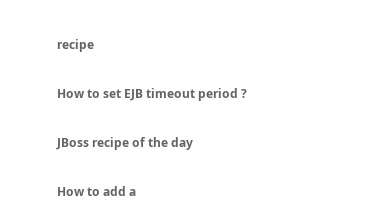recipe

How to set EJB timeout period ?

JBoss recipe of the day

How to add a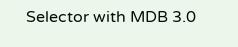Selector with MDB 3.0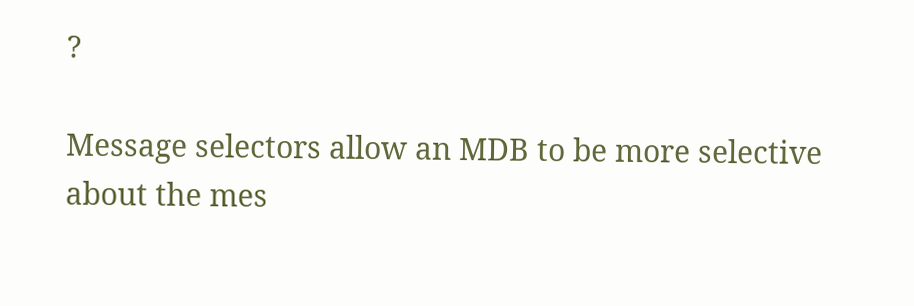?

Message selectors allow an MDB to be more selective about the mes